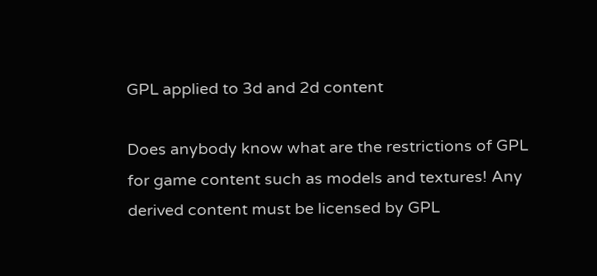GPL applied to 3d and 2d content

Does anybody know what are the restrictions of GPL for game content such as models and textures! Any derived content must be licensed by GPL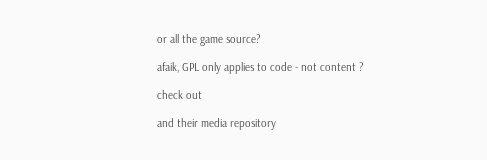or all the game source?

afaik, GPL only applies to code - not content ?

check out

and their media repository